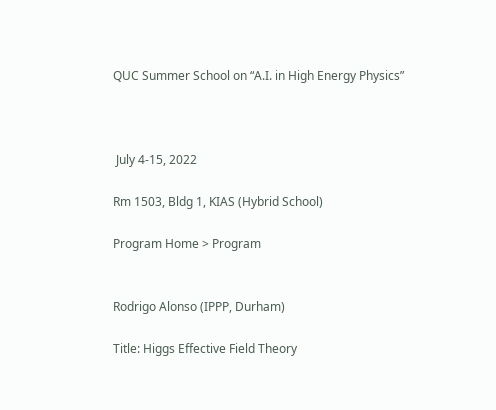QUC Summer School on “A.I. in High Energy Physics”



 July 4-15, 2022

Rm 1503, Bldg 1, KIAS (Hybrid School)

Program Home > Program


Rodrigo Alonso (IPPP, Durham)

Title: Higgs Effective Field Theory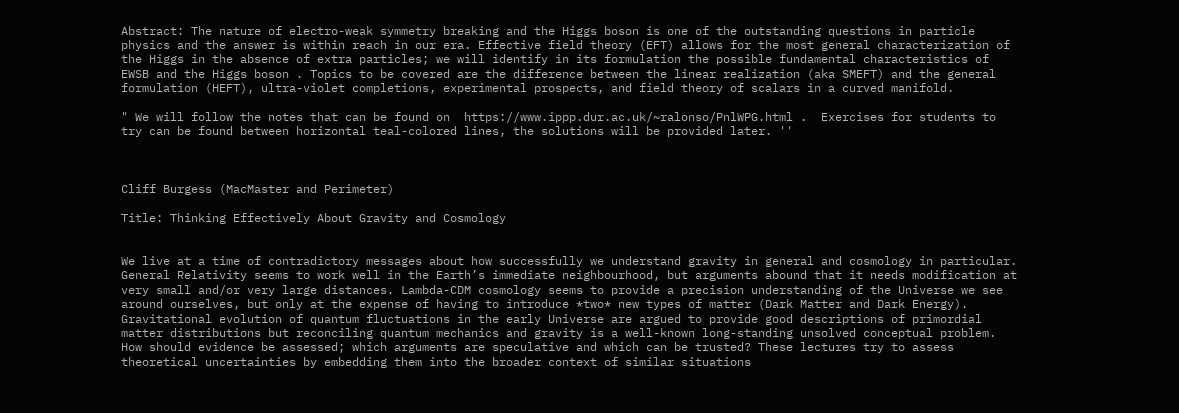Abstract: The nature of electro-weak symmetry breaking and the Higgs boson is one of the outstanding questions in particle physics and the answer is within reach in our era. Effective field theory (EFT) allows for the most general characterization of the Higgs in the absence of extra particles; we will identify in its formulation the possible fundamental characteristics of EWSB and the Higgs boson . Topics to be covered are the difference between the linear realization (aka SMEFT) and the general formulation (HEFT), ultra-violet completions, experimental prospects, and field theory of scalars in a curved manifold.

" We will follow the notes that can be found on  https://www.ippp.dur.ac.uk/~ralonso/PnlWPG.html .  Exercises for students to try can be found between horizontal teal-colored lines, the solutions will be provided later. ''



Cliff Burgess (MacMaster and Perimeter)

Title: Thinking Effectively About Gravity and Cosmology


We live at a time of contradictory messages about how successfully we understand gravity in general and cosmology in particular. General Relativity seems to work well in the Earth’s immediate neighbourhood, but arguments abound that it needs modification at very small and/or very large distances. Lambda-CDM cosmology seems to provide a precision understanding of the Universe we see around ourselves, but only at the expense of having to introduce *two* new types of matter (Dark Matter and Dark Energy). Gravitational evolution of quantum fluctuations in the early Universe are argued to provide good descriptions of primordial matter distributions but reconciling quantum mechanics and gravity is a well-known long-standing unsolved conceptual problem. How should evidence be assessed; which arguments are speculative and which can be trusted? These lectures try to assess theoretical uncertainties by embedding them into the broader context of similar situations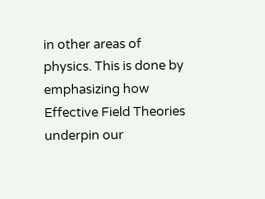in other areas of physics. This is done by emphasizing how Effective Field Theories underpin our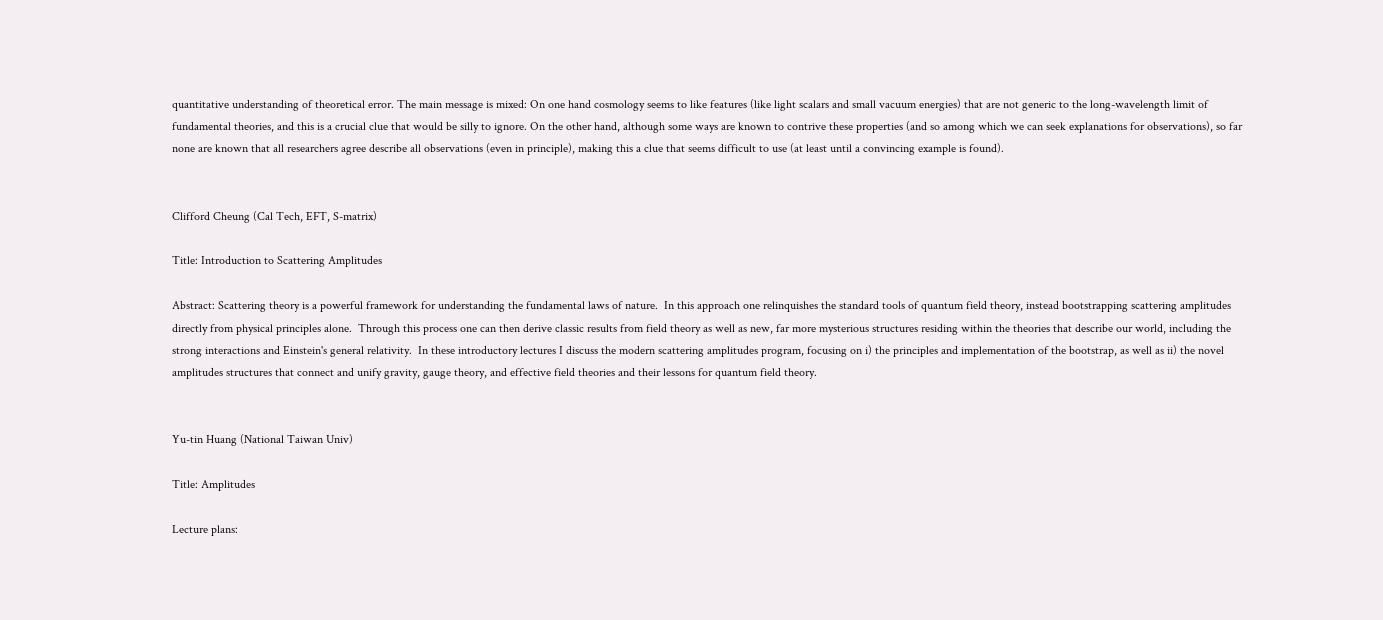quantitative understanding of theoretical error. The main message is mixed: On one hand cosmology seems to like features (like light scalars and small vacuum energies) that are not generic to the long-wavelength limit of fundamental theories, and this is a crucial clue that would be silly to ignore. On the other hand, although some ways are known to contrive these properties (and so among which we can seek explanations for observations), so far none are known that all researchers agree describe all observations (even in principle), making this a clue that seems difficult to use (at least until a convincing example is found).


Clifford Cheung (Cal Tech, EFT, S-matrix)

Title: Introduction to Scattering Amplitudes

Abstract: Scattering theory is a powerful framework for understanding the fundamental laws of nature.  In this approach one relinquishes the standard tools of quantum field theory, instead bootstrapping scattering amplitudes directly from physical principles alone.  Through this process one can then derive classic results from field theory as well as new, far more mysterious structures residing within the theories that describe our world, including the strong interactions and Einstein's general relativity.  In these introductory lectures I discuss the modern scattering amplitudes program, focusing on i) the principles and implementation of the bootstrap, as well as ii) the novel amplitudes structures that connect and unify gravity, gauge theory, and effective field theories and their lessons for quantum field theory.


Yu-tin Huang (National Taiwan Univ)

Title: Amplitudes

Lecture plans: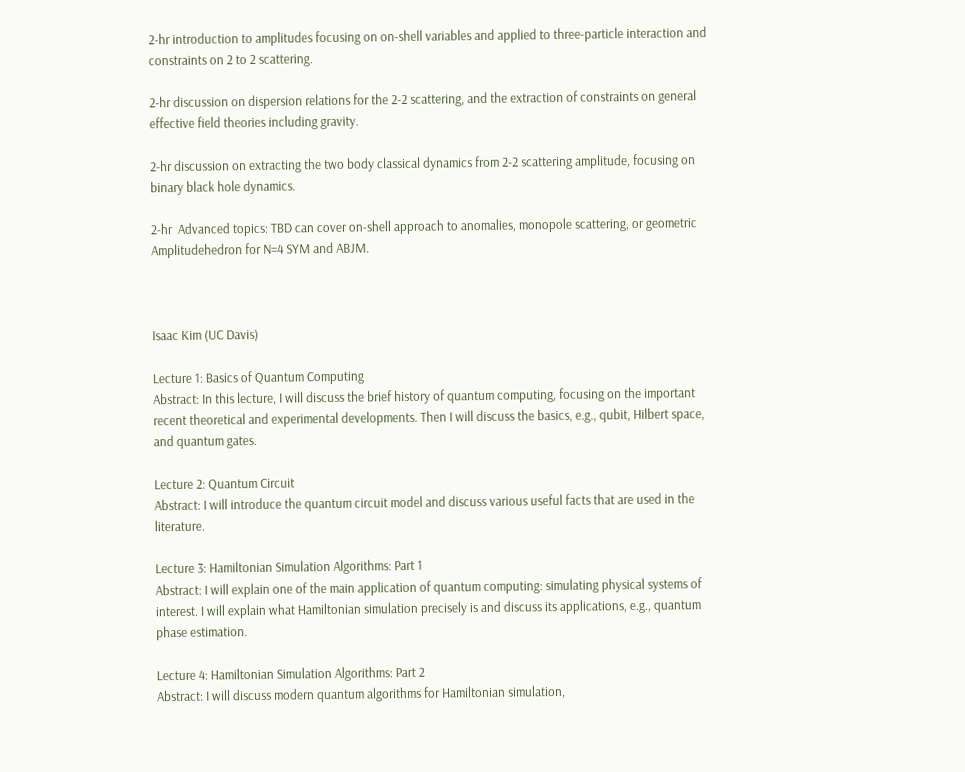2-hr introduction to amplitudes focusing on on-shell variables and applied to three-particle interaction and constraints on 2 to 2 scattering.

2-hr discussion on dispersion relations for the 2-2 scattering, and the extraction of constraints on general effective field theories including gravity.

2-hr discussion on extracting the two body classical dynamics from 2-2 scattering amplitude, focusing on binary black hole dynamics.

2-hr  Advanced topics: TBD can cover on-shell approach to anomalies, monopole scattering, or geometric Amplitudehedron for N=4 SYM and ABJM.



Isaac Kim (UC Davis)

Lecture 1: Basics of Quantum Computing
Abstract: In this lecture, I will discuss the brief history of quantum computing, focusing on the important recent theoretical and experimental developments. Then I will discuss the basics, e.g., qubit, Hilbert space, and quantum gates.

Lecture 2: Quantum Circuit
Abstract: I will introduce the quantum circuit model and discuss various useful facts that are used in the literature.

Lecture 3: Hamiltonian Simulation Algorithms: Part 1
Abstract: I will explain one of the main application of quantum computing: simulating physical systems of interest. I will explain what Hamiltonian simulation precisely is and discuss its applications, e.g., quantum phase estimation.

Lecture 4: Hamiltonian Simulation Algorithms: Part 2
Abstract: I will discuss modern quantum algorithms for Hamiltonian simulation,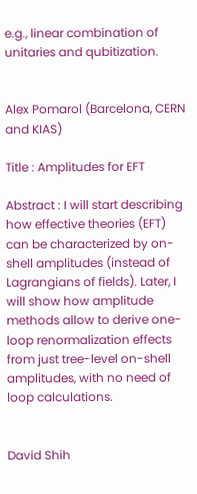e.g., linear combination of unitaries and qubitization.


Alex Pomarol (Barcelona, CERN and KIAS)

Title : Amplitudes for EFT

Abstract : I will start describing how effective theories (EFT) can be characterized by on-shell amplitudes (instead of Lagrangians of fields). Later, I will show how amplitude methods allow to derive one-loop renormalization effects from just tree-level on-shell amplitudes, with no need of loop calculations.


David Shih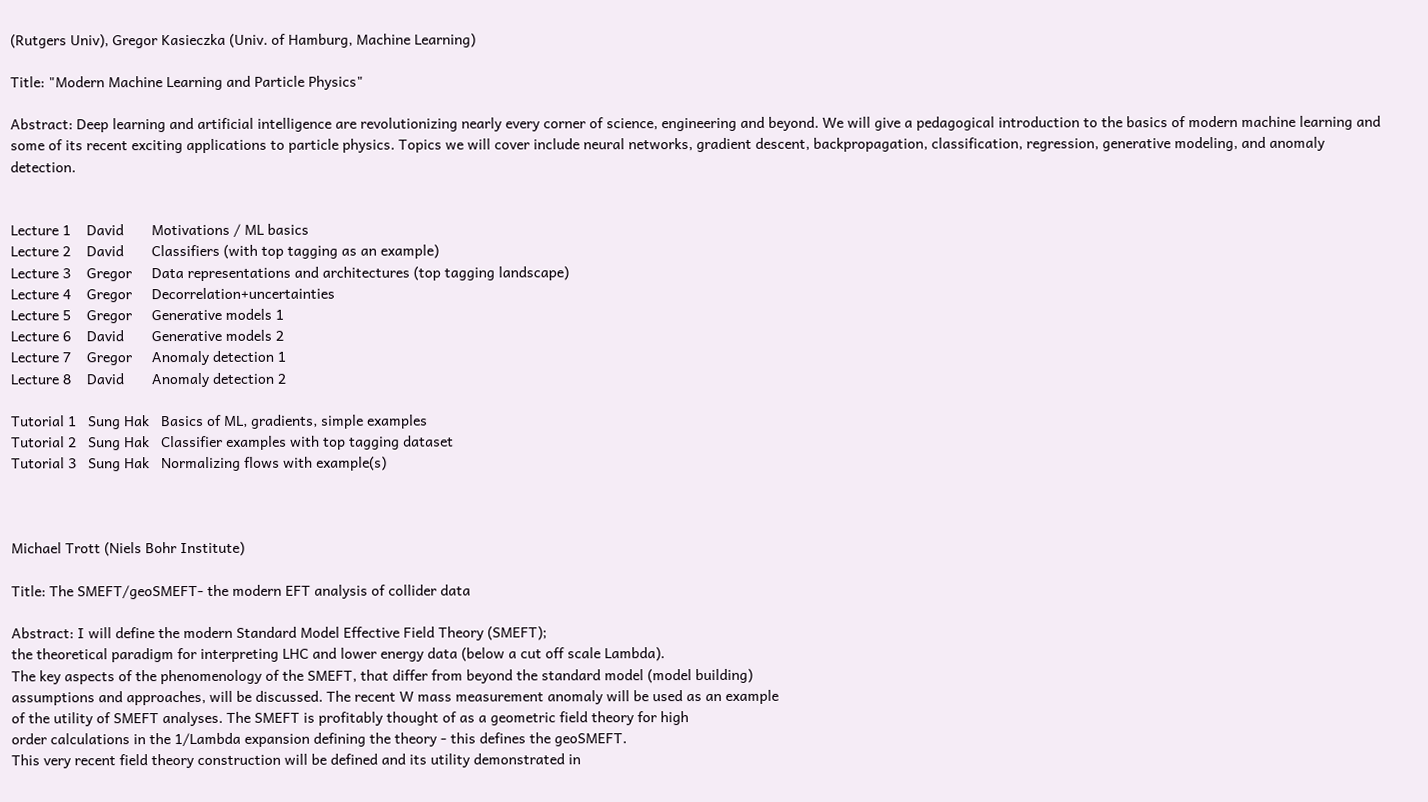(Rutgers Univ), Gregor Kasieczka (Univ. of Hamburg, Machine Learning)

Title: "Modern Machine Learning and Particle Physics"

Abstract: Deep learning and artificial intelligence are revolutionizing nearly every corner of science, engineering and beyond. We will give a pedagogical introduction to the basics of modern machine learning and some of its recent exciting applications to particle physics. Topics we will cover include neural networks, gradient descent, backpropagation, classification, regression, generative modeling, and anomaly detection.


Lecture 1    David       Motivations / ML basics
Lecture 2    David       Classifiers (with top tagging as an example)
Lecture 3    Gregor     Data representations and architectures (top tagging landscape)
Lecture 4    Gregor     Decorrelation+uncertainties
Lecture 5    Gregor     Generative models 1
Lecture 6    David       Generative models 2
Lecture 7    Gregor     Anomaly detection 1
Lecture 8    David       Anomaly detection 2

Tutorial 1   Sung Hak   Basics of ML, gradients, simple examples
Tutorial 2   Sung Hak   Classifier examples with top tagging dataset
Tutorial 3   Sung Hak   Normalizing flows with example(s)



Michael Trott (Niels Bohr Institute)

Title: The SMEFT/geoSMEFT- the modern EFT analysis of collider data

Abstract: I will define the modern Standard Model Effective Field Theory (SMEFT);
the theoretical paradigm for interpreting LHC and lower energy data (below a cut off scale Lambda).
The key aspects of the phenomenology of the SMEFT, that differ from beyond the standard model (model building)
assumptions and approaches, will be discussed. The recent W mass measurement anomaly will be used as an example
of the utility of SMEFT analyses. The SMEFT is profitably thought of as a geometric field theory for high
order calculations in the 1/Lambda expansion defining the theory - this defines the geoSMEFT.
This very recent field theory construction will be defined and its utility demonstrated in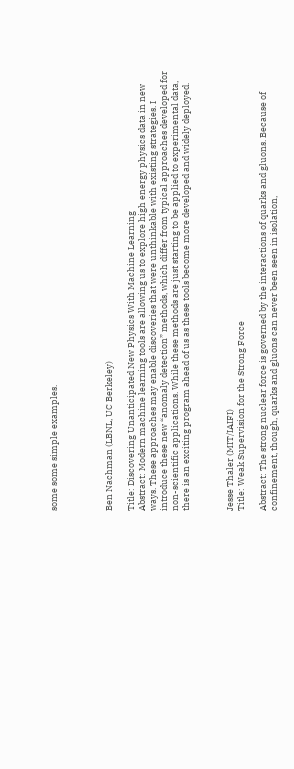some some simple examples.




Ben Nachman (LBNL, UC Berkeley)

Title: Discovering Unanticipated New Physics With Machine Learning
Abstract: Modern machine learning tools are allowing us to explore high energy physics data in new ways. These approaches may enable discoveries that were unthinkable with existing strategies. I introduce these new “anomaly detection” methods, which differ from typical approaches developed for non-scientific applications. While these methods are just starting to be applied to experimental data, there is an exciting program ahead of us as these tools become more developed and widely deployed.



Jesse Thaler (MIT/IAIFI)
Title: Weak Supervision for the Strong Force

Abstract: The strong nuclear force is governed by the interactions of quarks and gluons. Because of confinement, though, quarks and gluons can never been seen in isolation,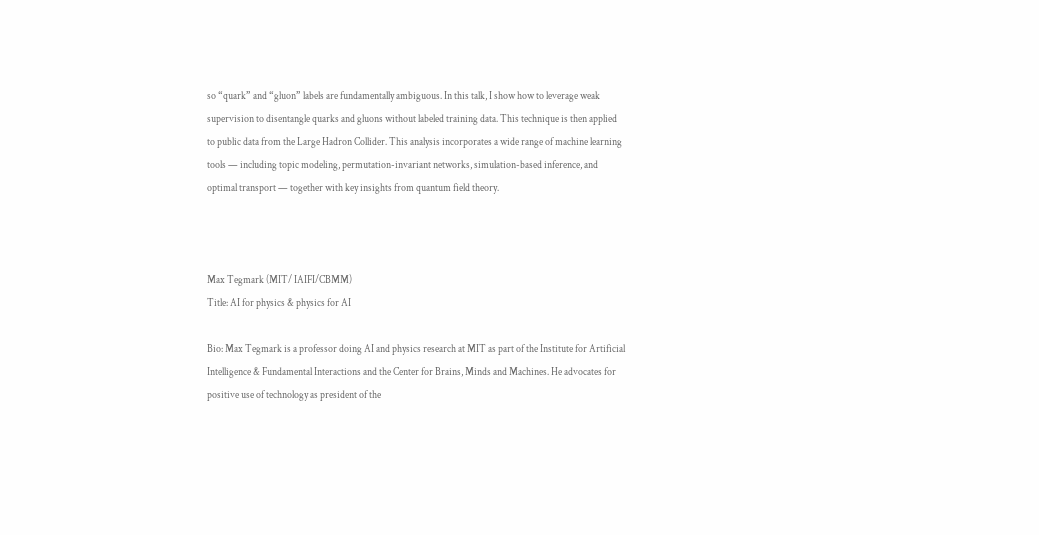so “quark” and “gluon” labels are fundamentally ambiguous. In this talk, I show how to leverage weak supervision to disentangle quarks and gluons without labeled training data. This technique is then applied to public data from the Large Hadron Collider. This analysis incorporates a wide range of machine learning tools — including topic modeling, permutation-invariant networks, simulation-based inference, and optimal transport — together with key insights from quantum field theory.



Max Tegmark (MIT/ IAIFI/CBMM)
Title: AI for physics & physics for AI

Bio: Max Tegmark is a professor doing AI and physics research at MIT as part of the Institute for Artificial Intelligence & Fundamental Interactions and the Center for Brains, Minds and Machines. He advocates for positive use of technology as president of the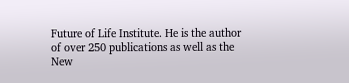Future of Life Institute. He is the author of over 250 publications as well as the New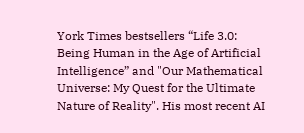York Times bestsellers “Life 3.0: Being Human in the Age of Artificial Intelligence” and "Our Mathematical Universe: My Quest for the Ultimate Nature of Reality". His most recent AI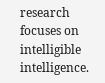research focuses on intelligible intelligence.